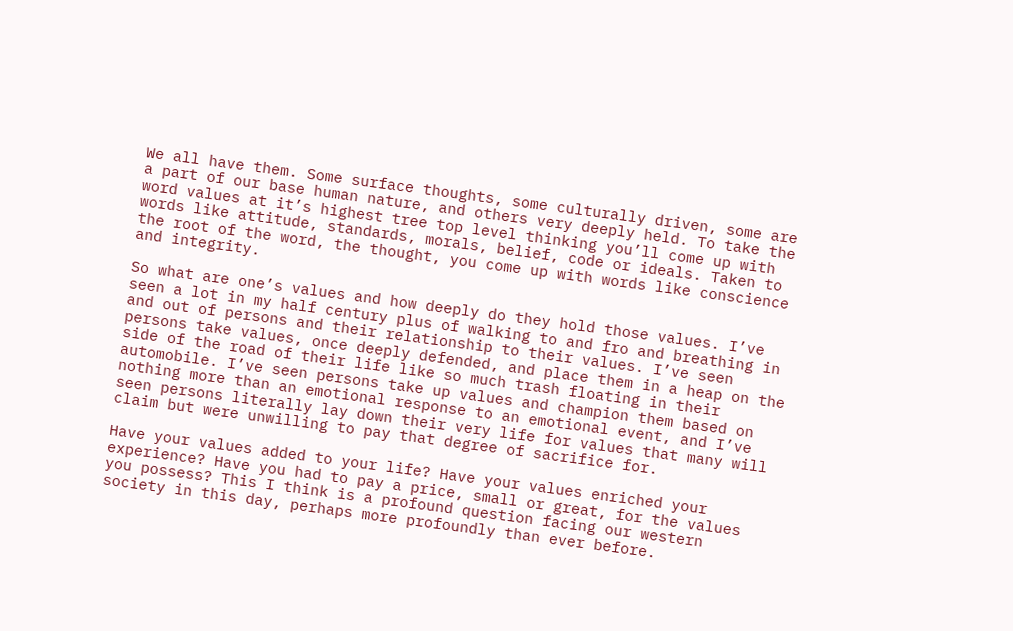We all have them. Some surface thoughts, some culturally driven, some are a part of our base human nature, and others very deeply held. To take the word values at it’s highest tree top level thinking you’ll come up with words like attitude, standards, morals, belief, code or ideals. Taken to the root of the word, the thought, you come up with words like conscience and integrity.

So what are one’s values and how deeply do they hold those values. I’ve seen a lot in my half century plus of walking to and fro and breathing in and out of persons and their relationship to their values. I’ve seen persons take values, once deeply defended, and place them in a heap on the side of the road of their life like so much trash floating in their automobile. I’ve seen persons take up values and champion them based on nothing more than an emotional response to an emotional event, and I’ve seen persons literally lay down their very life for values that many will claim but were unwilling to pay that degree of sacrifice for.

Have your values added to your life? Have your values enriched your experience? Have you had to pay a price, small or great, for the values you possess? This I think is a profound question facing our western society in this day, perhaps more profoundly than ever before.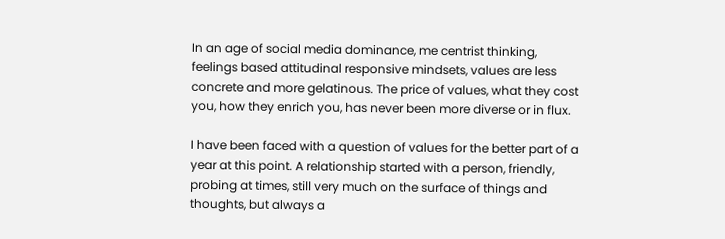In an age of social media dominance, me centrist thinking, feelings based attitudinal responsive mindsets, values are less concrete and more gelatinous. The price of values, what they cost you, how they enrich you, has never been more diverse or in flux.

I have been faced with a question of values for the better part of a year at this point. A relationship started with a person, friendly, probing at times, still very much on the surface of things and thoughts, but always a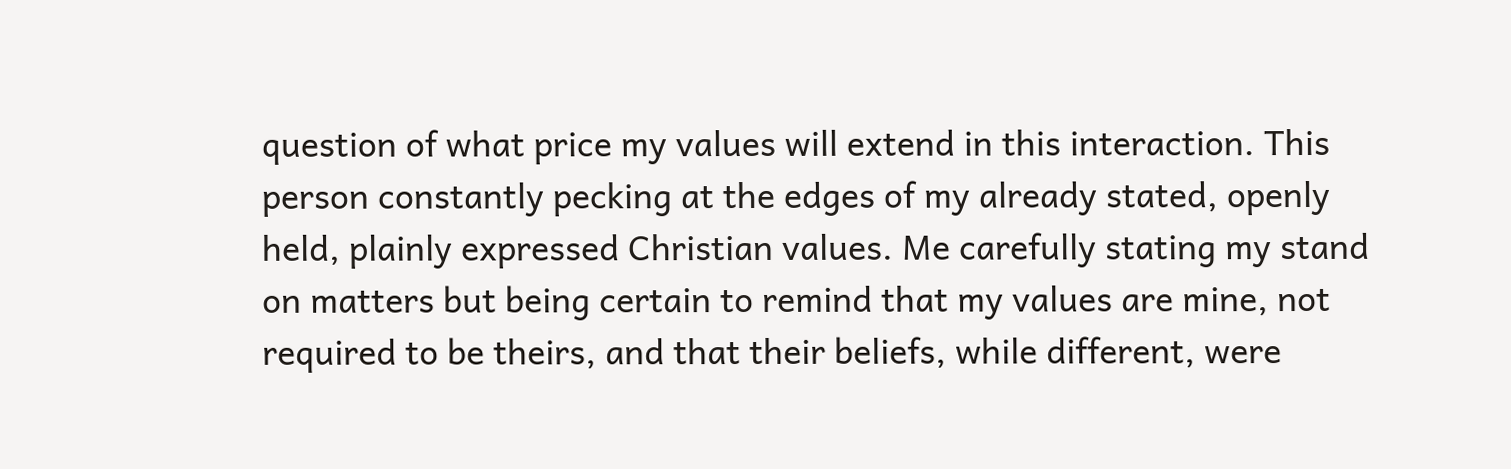question of what price my values will extend in this interaction. This person constantly pecking at the edges of my already stated, openly held, plainly expressed Christian values. Me carefully stating my stand on matters but being certain to remind that my values are mine, not required to be theirs, and that their beliefs, while different, were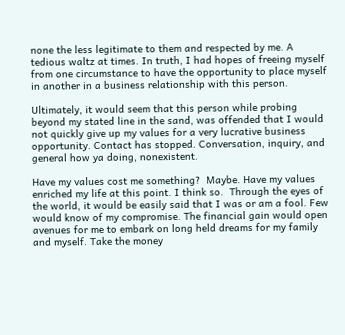none the less legitimate to them and respected by me. A tedious waltz at times. In truth, I had hopes of freeing myself from one circumstance to have the opportunity to place myself in another in a business relationship with this person.

Ultimately, it would seem that this person while probing beyond my stated line in the sand, was offended that I would not quickly give up my values for a very lucrative business opportunity. Contact has stopped. Conversation, inquiry, and general how ya doing, nonexistent.

Have my values cost me something?  Maybe. Have my values enriched my life at this point. I think so.  Through the eyes of the world, it would be easily said that I was or am a fool. Few would know of my compromise. The financial gain would open avenues for me to embark on long held dreams for my family and myself. Take the money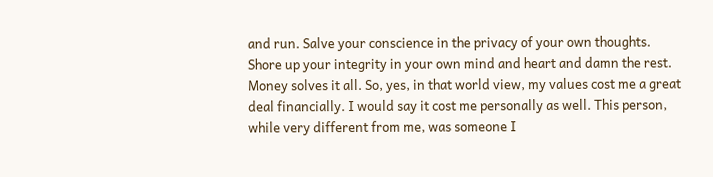and run. Salve your conscience in the privacy of your own thoughts. Shore up your integrity in your own mind and heart and damn the rest. Money solves it all. So, yes, in that world view, my values cost me a great deal financially. I would say it cost me personally as well. This person, while very different from me, was someone I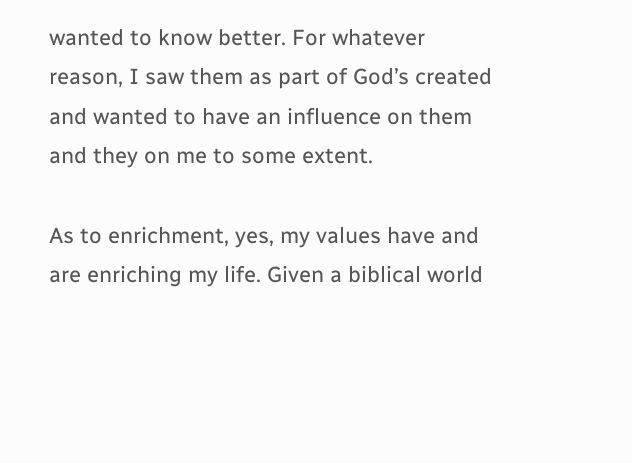wanted to know better. For whatever reason, I saw them as part of God’s created and wanted to have an influence on them and they on me to some extent.

As to enrichment, yes, my values have and are enriching my life. Given a biblical world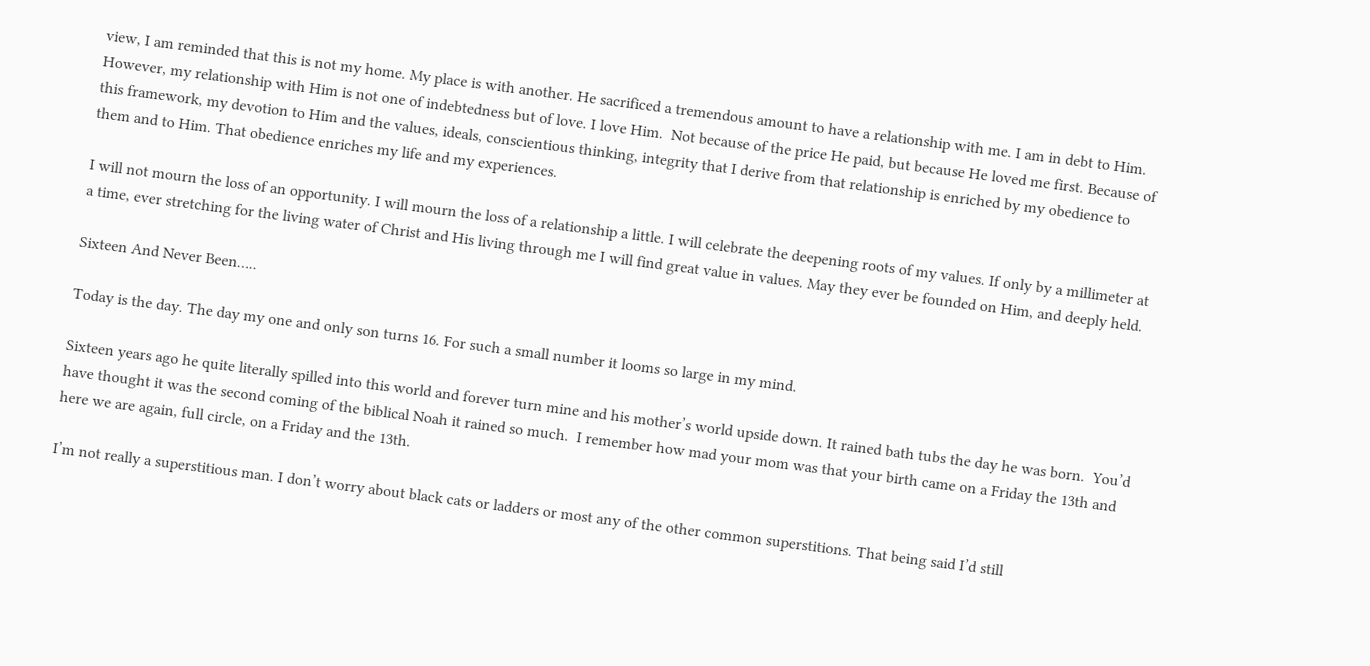view, I am reminded that this is not my home. My place is with another. He sacrificed a tremendous amount to have a relationship with me. I am in debt to Him. However, my relationship with Him is not one of indebtedness but of love. I love Him.  Not because of the price He paid, but because He loved me first. Because of this framework, my devotion to Him and the values, ideals, conscientious thinking, integrity that I derive from that relationship is enriched by my obedience to them and to Him. That obedience enriches my life and my experiences.

I will not mourn the loss of an opportunity. I will mourn the loss of a relationship a little. I will celebrate the deepening roots of my values. If only by a millimeter at a time, ever stretching for the living water of Christ and His living through me I will find great value in values. May they ever be founded on Him, and deeply held.

Sixteen And Never Been…..

Today is the day. The day my one and only son turns 16. For such a small number it looms so large in my mind.

Sixteen years ago he quite literally spilled into this world and forever turn mine and his mother’s world upside down. It rained bath tubs the day he was born.  You’d have thought it was the second coming of the biblical Noah it rained so much.  I remember how mad your mom was that your birth came on a Friday the 13th and here we are again, full circle, on a Friday and the 13th.

I’m not really a superstitious man. I don’t worry about black cats or ladders or most any of the other common superstitions. That being said I’d still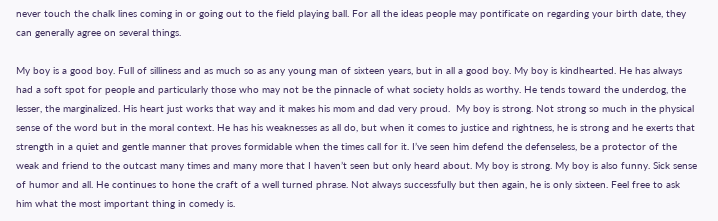never touch the chalk lines coming in or going out to the field playing ball. For all the ideas people may pontificate on regarding your birth date, they can generally agree on several things.

My boy is a good boy. Full of silliness and as much so as any young man of sixteen years, but in all a good boy. My boy is kindhearted. He has always had a soft spot for people and particularly those who may not be the pinnacle of what society holds as worthy. He tends toward the underdog, the lesser, the marginalized. His heart just works that way and it makes his mom and dad very proud.  My boy is strong. Not strong so much in the physical sense of the word but in the moral context. He has his weaknesses as all do, but when it comes to justice and rightness, he is strong and he exerts that strength in a quiet and gentle manner that proves formidable when the times call for it. I’ve seen him defend the defenseless, be a protector of the weak and friend to the outcast many times and many more that I haven’t seen but only heard about. My boy is strong. My boy is also funny. Sick sense of humor and all. He continues to hone the craft of a well turned phrase. Not always successfully but then again, he is only sixteen. Feel free to ask him what the most important thing in comedy is.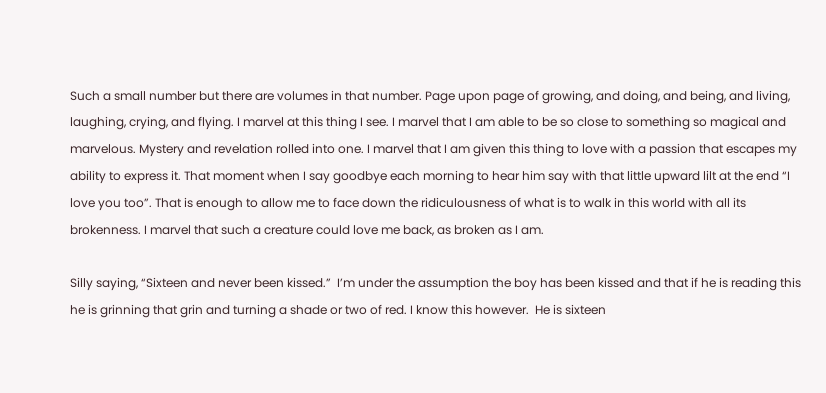Such a small number but there are volumes in that number. Page upon page of growing, and doing, and being, and living, laughing, crying, and flying. I marvel at this thing I see. I marvel that I am able to be so close to something so magical and marvelous. Mystery and revelation rolled into one. I marvel that I am given this thing to love with a passion that escapes my ability to express it. That moment when I say goodbye each morning to hear him say with that little upward lilt at the end “I love you too”. That is enough to allow me to face down the ridiculousness of what is to walk in this world with all its brokenness. I marvel that such a creature could love me back, as broken as I am.

Silly saying, “Sixteen and never been kissed.”  I’m under the assumption the boy has been kissed and that if he is reading this he is grinning that grin and turning a shade or two of red. I know this however.  He is sixteen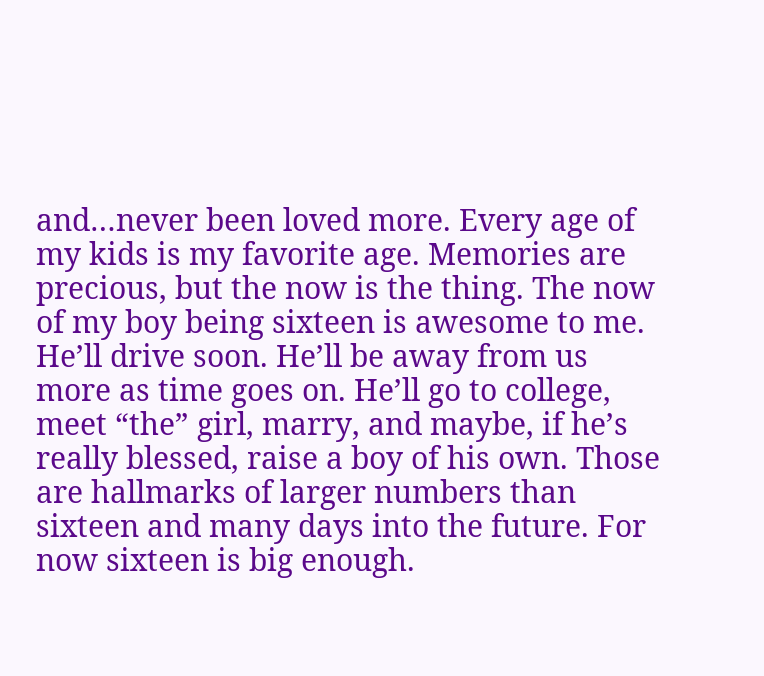and…never been loved more. Every age of my kids is my favorite age. Memories are precious, but the now is the thing. The now of my boy being sixteen is awesome to me. He’ll drive soon. He’ll be away from us more as time goes on. He’ll go to college, meet “the” girl, marry, and maybe, if he’s really blessed, raise a boy of his own. Those are hallmarks of larger numbers than sixteen and many days into the future. For now sixteen is big enough.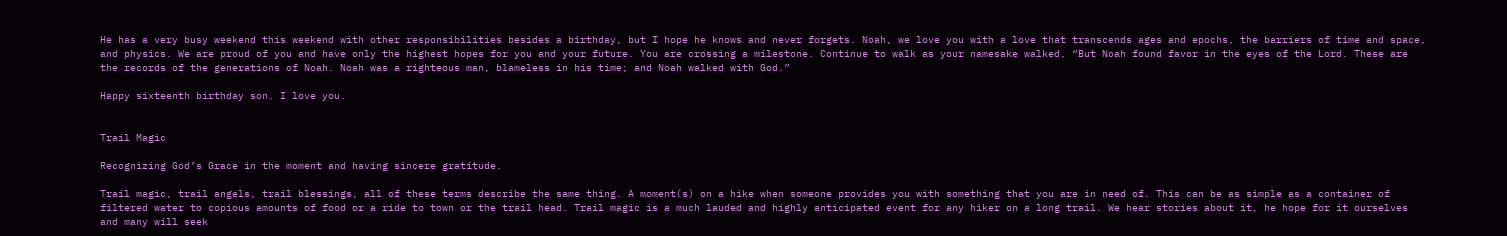He has a very busy weekend this weekend with other responsibilities besides a birthday, but I hope he knows and never forgets. Noah, we love you with a love that transcends ages and epochs, the barriers of time and space, and physics. We are proud of you and have only the highest hopes for you and your future. You are crossing a milestone. Continue to walk as your namesake walked, “But Noah found favor in the eyes of the Lord. These are the records of the generations of Noah. Noah was a righteous man, blameless in his time; and Noah walked with God.”

Happy sixteenth birthday son. I love you.


Trail Magic

Recognizing God’s Grace in the moment and having sincere gratitude.

Trail magic, trail angels, trail blessings, all of these terms describe the same thing. A moment(s) on a hike when someone provides you with something that you are in need of. This can be as simple as a container of filtered water to copious amounts of food or a ride to town or the trail head. Trail magic is a much lauded and highly anticipated event for any hiker on a long trail. We hear stories about it, he hope for it ourselves and many will seek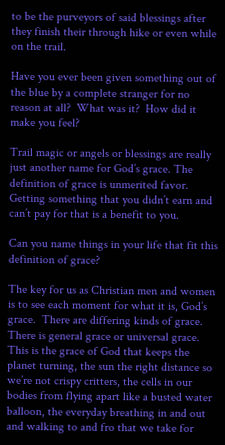to be the purveyors of said blessings after they finish their through hike or even while on the trail.

Have you ever been given something out of the blue by a complete stranger for no reason at all?  What was it?  How did it make you feel?

Trail magic or angels or blessings are really just another name for God’s grace. The definition of grace is unmerited favor.  Getting something that you didn’t earn and can’t pay for that is a benefit to you.

Can you name things in your life that fit this definition of grace?

The key for us as Christian men and women is to see each moment for what it is, God’s grace.  There are differing kinds of grace. There is general grace or universal grace. This is the grace of God that keeps the planet turning, the sun the right distance so we’re not crispy critters, the cells in our bodies from flying apart like a busted water balloon, the everyday breathing in and out and walking to and fro that we take for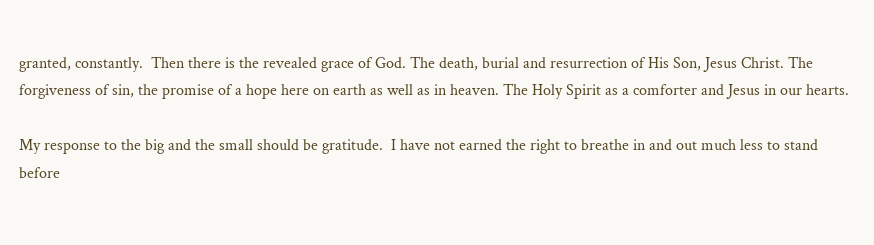granted, constantly.  Then there is the revealed grace of God. The death, burial and resurrection of His Son, Jesus Christ. The forgiveness of sin, the promise of a hope here on earth as well as in heaven. The Holy Spirit as a comforter and Jesus in our hearts.

My response to the big and the small should be gratitude.  I have not earned the right to breathe in and out much less to stand before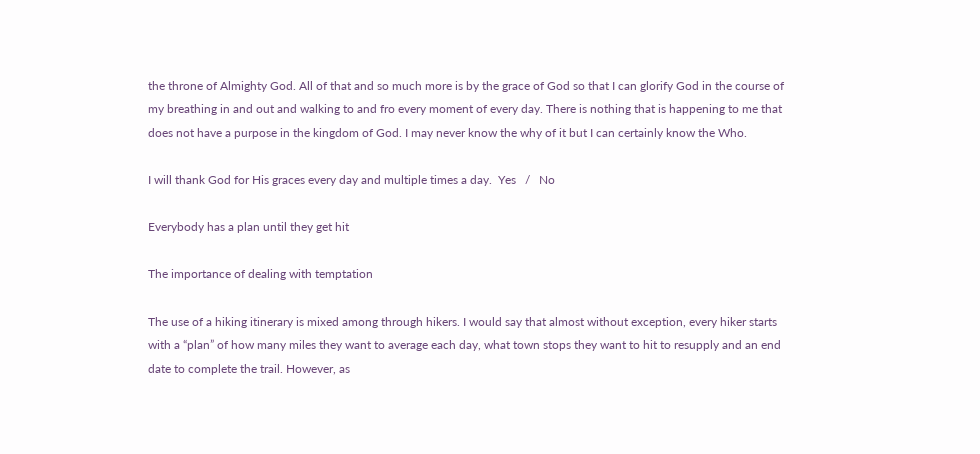the throne of Almighty God. All of that and so much more is by the grace of God so that I can glorify God in the course of my breathing in and out and walking to and fro every moment of every day. There is nothing that is happening to me that does not have a purpose in the kingdom of God. I may never know the why of it but I can certainly know the Who.

I will thank God for His graces every day and multiple times a day.  Yes   /   No

Everybody has a plan until they get hit

The importance of dealing with temptation

The use of a hiking itinerary is mixed among through hikers. I would say that almost without exception, every hiker starts with a “plan” of how many miles they want to average each day, what town stops they want to hit to resupply and an end date to complete the trail. However, as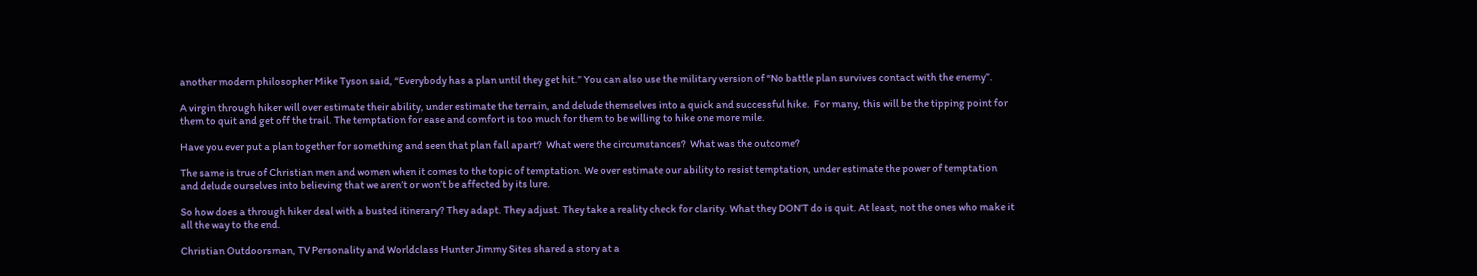another modern philosopher Mike Tyson said, “Everybody has a plan until they get hit.” You can also use the military version of “No battle plan survives contact with the enemy”.

A virgin through hiker will over estimate their ability, under estimate the terrain, and delude themselves into a quick and successful hike.  For many, this will be the tipping point for them to quit and get off the trail. The temptation for ease and comfort is too much for them to be willing to hike one more mile.

Have you ever put a plan together for something and seen that plan fall apart?  What were the circumstances?  What was the outcome?

The same is true of Christian men and women when it comes to the topic of temptation. We over estimate our ability to resist temptation, under estimate the power of temptation and delude ourselves into believing that we aren’t or won’t be affected by its lure.

So how does a through hiker deal with a busted itinerary? They adapt. They adjust. They take a reality check for clarity. What they DON’T do is quit. At least, not the ones who make it all the way to the end.

Christian Outdoorsman, TV Personality and Worldclass Hunter Jimmy Sites shared a story at a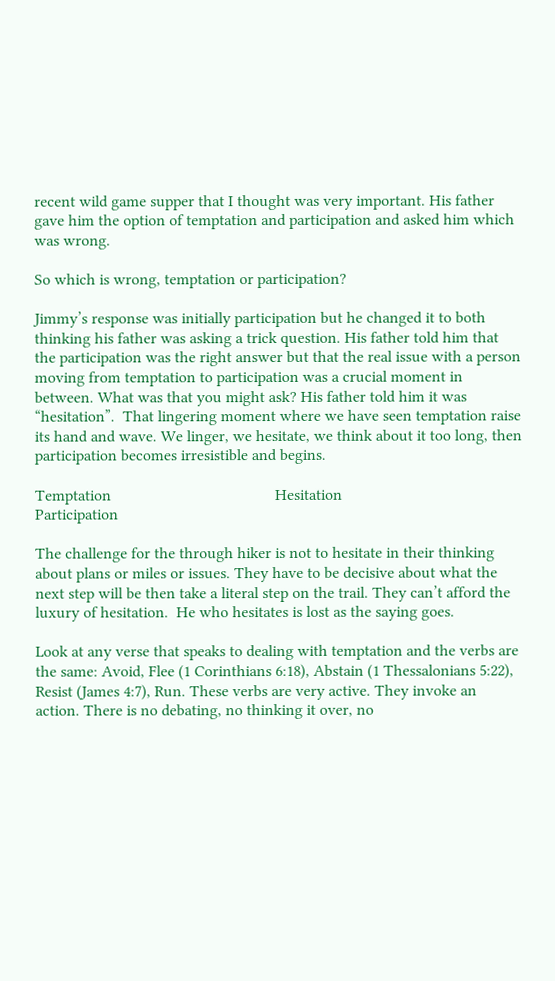recent wild game supper that I thought was very important. His father gave him the option of temptation and participation and asked him which was wrong.

So which is wrong, temptation or participation?

Jimmy’s response was initially participation but he changed it to both thinking his father was asking a trick question. His father told him that the participation was the right answer but that the real issue with a person moving from temptation to participation was a crucial moment in between. What was that you might ask? His father told him it was “hesitation”.  That lingering moment where we have seen temptation raise its hand and wave. We linger, we hesitate, we think about it too long, then participation becomes irresistible and begins.

Temptation                                         Hesitation                                            Participation

The challenge for the through hiker is not to hesitate in their thinking about plans or miles or issues. They have to be decisive about what the next step will be then take a literal step on the trail. They can’t afford the luxury of hesitation.  He who hesitates is lost as the saying goes.

Look at any verse that speaks to dealing with temptation and the verbs are the same: Avoid, Flee (1 Corinthians 6:18), Abstain (1 Thessalonians 5:22), Resist (James 4:7), Run. These verbs are very active. They invoke an action. There is no debating, no thinking it over, no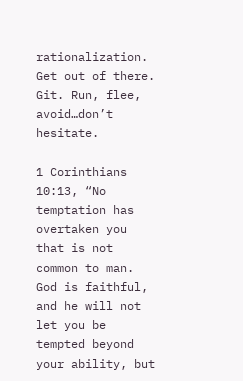rationalization. Get out of there. Git. Run, flee, avoid…don’t hesitate.

1 Corinthians 10:13, “No temptation has overtaken you that is not common to man. God is faithful, and he will not let you be tempted beyond your ability, but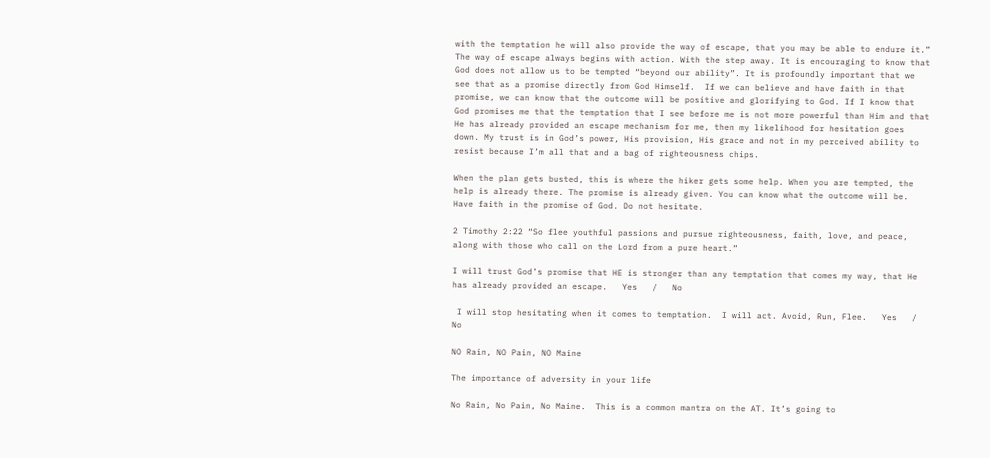with the temptation he will also provide the way of escape, that you may be able to endure it.” The way of escape always begins with action. With the step away. It is encouraging to know that God does not allow us to be tempted “beyond our ability”. It is profoundly important that we see that as a promise directly from God Himself.  If we can believe and have faith in that promise, we can know that the outcome will be positive and glorifying to God. If I know that God promises me that the temptation that I see before me is not more powerful than Him and that He has already provided an escape mechanism for me, then my likelihood for hesitation goes down. My trust is in God’s power, His provision, His grace and not in my perceived ability to resist because I’m all that and a bag of righteousness chips.

When the plan gets busted, this is where the hiker gets some help. When you are tempted, the help is already there. The promise is already given. You can know what the outcome will be. Have faith in the promise of God. Do not hesitate.

2 Timothy 2:22 “So flee youthful passions and pursue righteousness, faith, love, and peace, along with those who call on the Lord from a pure heart.”

I will trust God’s promise that HE is stronger than any temptation that comes my way, that He has already provided an escape.   Yes   /   No

 I will stop hesitating when it comes to temptation.  I will act. Avoid, Run, Flee.   Yes   /   No

NO Rain, NO Pain, NO Maine

The importance of adversity in your life

No Rain, No Pain, No Maine.  This is a common mantra on the AT. It’s going to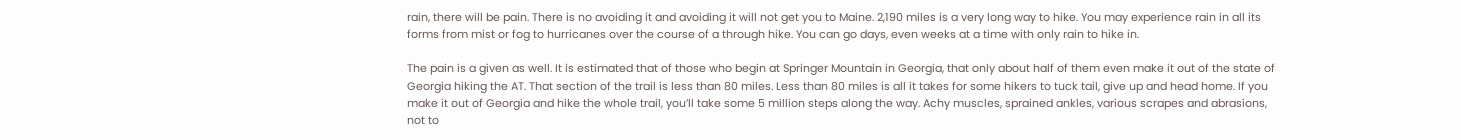rain, there will be pain. There is no avoiding it and avoiding it will not get you to Maine. 2,190 miles is a very long way to hike. You may experience rain in all its forms from mist or fog to hurricanes over the course of a through hike. You can go days, even weeks at a time with only rain to hike in.

The pain is a given as well. It is estimated that of those who begin at Springer Mountain in Georgia, that only about half of them even make it out of the state of Georgia hiking the AT. That section of the trail is less than 80 miles. Less than 80 miles is all it takes for some hikers to tuck tail, give up and head home. If you make it out of Georgia and hike the whole trail, you’ll take some 5 million steps along the way. Achy muscles, sprained ankles, various scrapes and abrasions, not to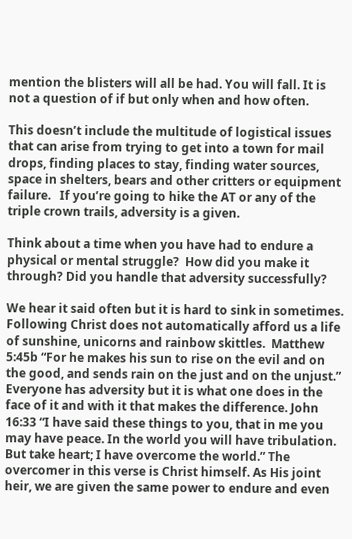mention the blisters will all be had. You will fall. It is not a question of if but only when and how often.

This doesn’t include the multitude of logistical issues that can arise from trying to get into a town for mail drops, finding places to stay, finding water sources, space in shelters, bears and other critters or equipment failure.   If you’re going to hike the AT or any of the triple crown trails, adversity is a given.

Think about a time when you have had to endure a physical or mental struggle?  How did you make it through? Did you handle that adversity successfully?

We hear it said often but it is hard to sink in sometimes. Following Christ does not automatically afford us a life of sunshine, unicorns and rainbow skittles.  Matthew 5:45b “For he makes his sun to rise on the evil and on the good, and sends rain on the just and on the unjust.” Everyone has adversity but it is what one does in the face of it and with it that makes the difference. John 16:33 “I have said these things to you, that in me you may have peace. In the world you will have tribulation. But take heart; I have overcome the world.” The overcomer in this verse is Christ himself. As His joint heir, we are given the same power to endure and even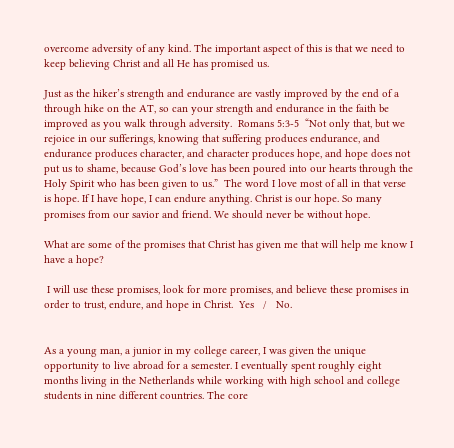overcome adversity of any kind. The important aspect of this is that we need to keep believing Christ and all He has promised us.

Just as the hiker’s strength and endurance are vastly improved by the end of a through hike on the AT, so can your strength and endurance in the faith be improved as you walk through adversity.  Romans 5:3-5  “Not only that, but we rejoice in our sufferings, knowing that suffering produces endurance, and endurance produces character, and character produces hope, and hope does not put us to shame, because God’s love has been poured into our hearts through the Holy Spirit who has been given to us.”  The word I love most of all in that verse is hope. If I have hope, I can endure anything. Christ is our hope. So many promises from our savior and friend. We should never be without hope.

What are some of the promises that Christ has given me that will help me know I have a hope?

 I will use these promises, look for more promises, and believe these promises in order to trust, endure, and hope in Christ.  Yes   /   No.


As a young man, a junior in my college career, I was given the unique opportunity to live abroad for a semester. I eventually spent roughly eight months living in the Netherlands while working with high school and college students in nine different countries. The core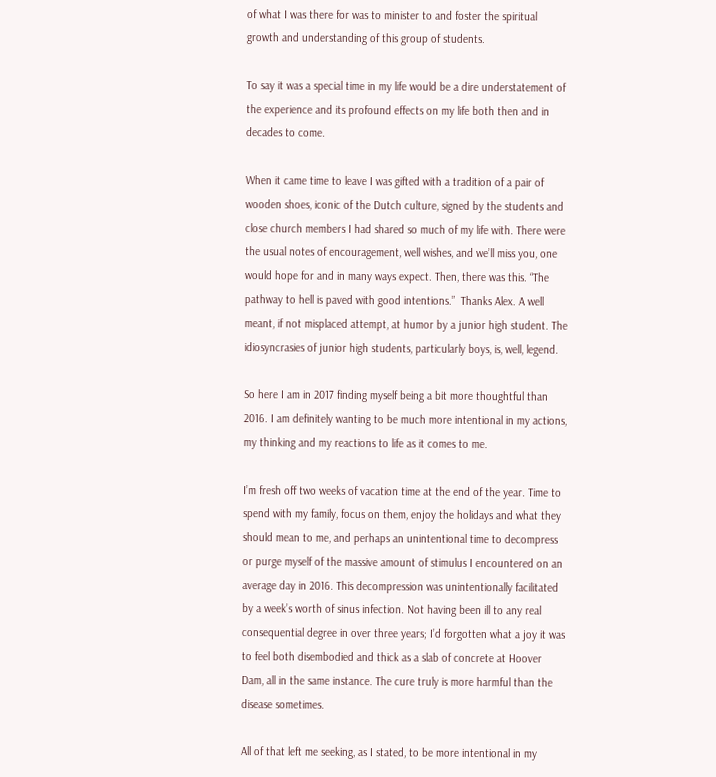of what I was there for was to minister to and foster the spiritual growth and understanding of this group of students.

To say it was a special time in my life would be a dire understatement of the experience and its profound effects on my life both then and in decades to come.

When it came time to leave I was gifted with a tradition of a pair of wooden shoes, iconic of the Dutch culture, signed by the students and close church members I had shared so much of my life with. There were the usual notes of encouragement, well wishes, and we’ll miss you, one would hope for and in many ways expect. Then, there was this. “The pathway to hell is paved with good intentions.”  Thanks Alex. A well meant, if not misplaced attempt, at humor by a junior high student. The idiosyncrasies of junior high students, particularly boys, is, well, legend.

So here I am in 2017 finding myself being a bit more thoughtful than 2016. I am definitely wanting to be much more intentional in my actions, my thinking and my reactions to life as it comes to me.

I’m fresh off two weeks of vacation time at the end of the year. Time to spend with my family, focus on them, enjoy the holidays and what they should mean to me, and perhaps an unintentional time to decompress or purge myself of the massive amount of stimulus I encountered on an average day in 2016. This decompression was unintentionally facilitated by a week’s worth of sinus infection. Not having been ill to any real consequential degree in over three years; I’d forgotten what a joy it was to feel both disembodied and thick as a slab of concrete at Hoover Dam, all in the same instance. The cure truly is more harmful than the disease sometimes.

All of that left me seeking, as I stated, to be more intentional in my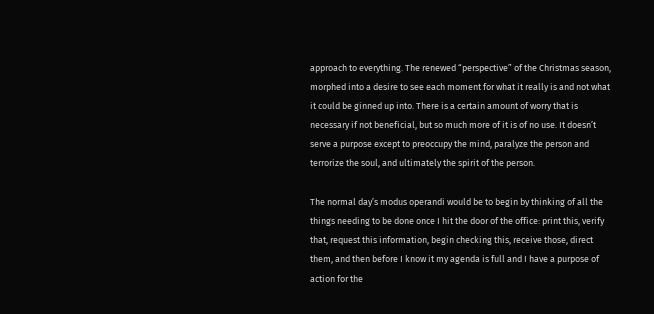approach to everything. The renewed “perspective” of the Christmas season, morphed into a desire to see each moment for what it really is and not what it could be ginned up into. There is a certain amount of worry that is necessary if not beneficial, but so much more of it is of no use. It doesn’t serve a purpose except to preoccupy the mind, paralyze the person and terrorize the soul, and ultimately the spirit of the person.

The normal day’s modus operandi would be to begin by thinking of all the things needing to be done once I hit the door of the office: print this, verify that, request this information, begin checking this, receive those, direct them, and then before I know it my agenda is full and I have a purpose of action for the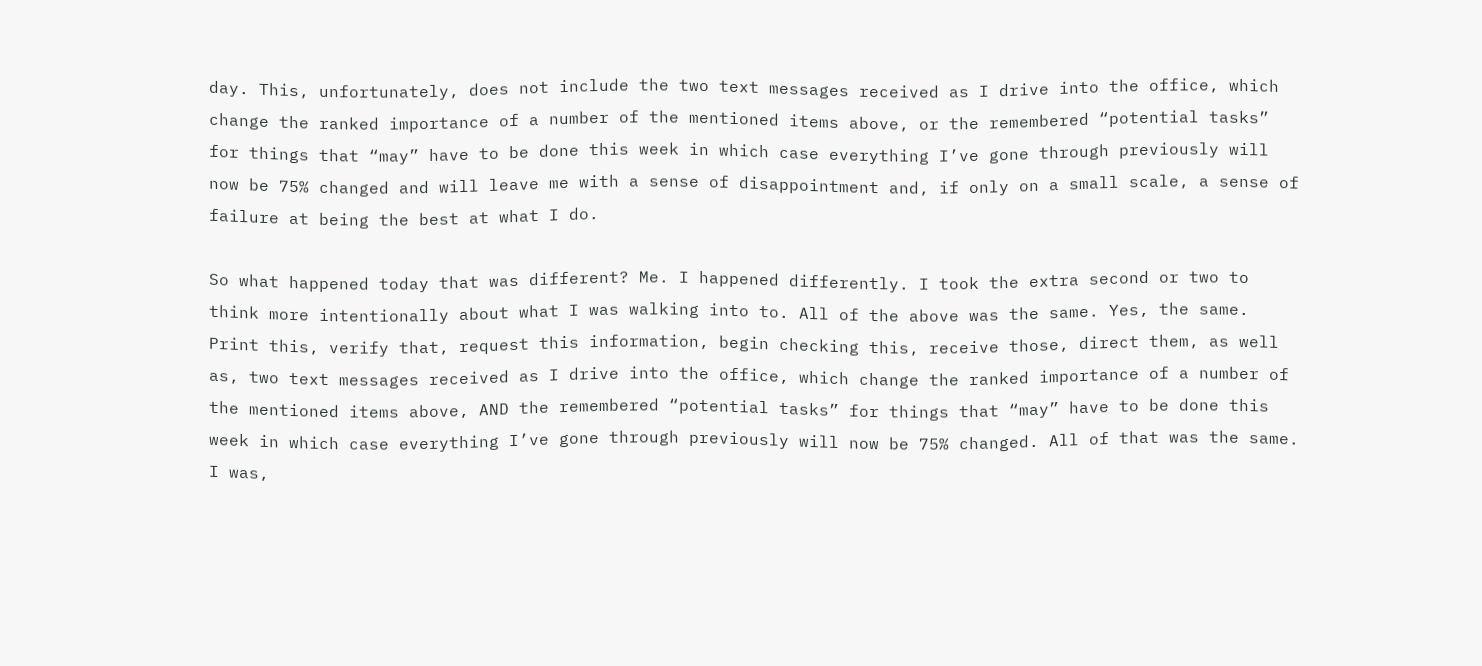day. This, unfortunately, does not include the two text messages received as I drive into the office, which change the ranked importance of a number of the mentioned items above, or the remembered “potential tasks” for things that “may” have to be done this week in which case everything I’ve gone through previously will now be 75% changed and will leave me with a sense of disappointment and, if only on a small scale, a sense of failure at being the best at what I do.

So what happened today that was different? Me. I happened differently. I took the extra second or two to think more intentionally about what I was walking into to. All of the above was the same. Yes, the same. Print this, verify that, request this information, begin checking this, receive those, direct them, as well as, two text messages received as I drive into the office, which change the ranked importance of a number of the mentioned items above, AND the remembered “potential tasks” for things that “may” have to be done this week in which case everything I’ve gone through previously will now be 75% changed. All of that was the same. I was,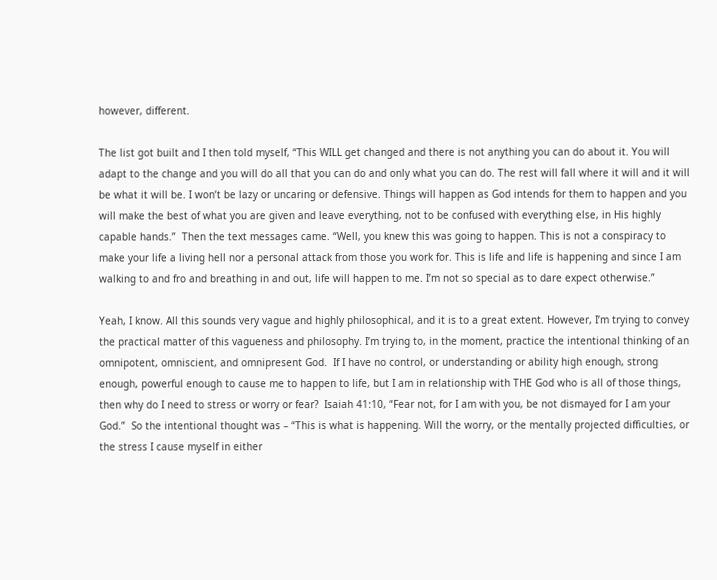however, different.

The list got built and I then told myself, “This WILL get changed and there is not anything you can do about it. You will adapt to the change and you will do all that you can do and only what you can do. The rest will fall where it will and it will be what it will be. I won’t be lazy or uncaring or defensive. Things will happen as God intends for them to happen and you will make the best of what you are given and leave everything, not to be confused with everything else, in His highly capable hands.”  Then the text messages came. “Well, you knew this was going to happen. This is not a conspiracy to make your life a living hell nor a personal attack from those you work for. This is life and life is happening and since I am walking to and fro and breathing in and out, life will happen to me. I’m not so special as to dare expect otherwise.”

Yeah, I know. All this sounds very vague and highly philosophical, and it is to a great extent. However, I’m trying to convey the practical matter of this vagueness and philosophy. I’m trying to, in the moment, practice the intentional thinking of an omnipotent, omniscient, and omnipresent God.  If I have no control, or understanding or ability high enough, strong enough, powerful enough to cause me to happen to life, but I am in relationship with THE God who is all of those things, then why do I need to stress or worry or fear?  Isaiah 41:10, “Fear not, for I am with you, be not dismayed for I am your God.”  So the intentional thought was – “This is what is happening. Will the worry, or the mentally projected difficulties, or the stress I cause myself in either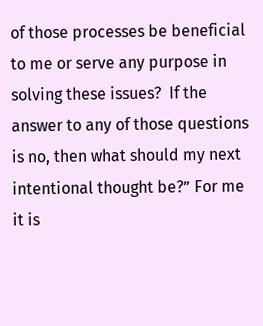of those processes be beneficial to me or serve any purpose in solving these issues?  If the answer to any of those questions is no, then what should my next intentional thought be?” For me it is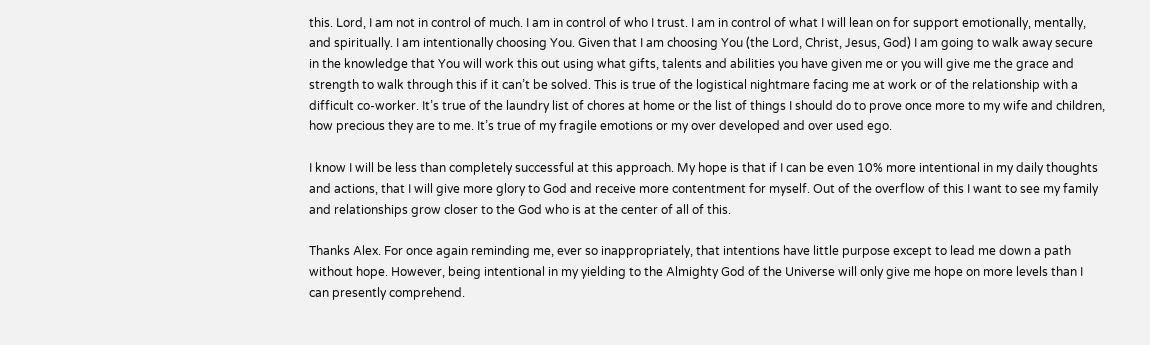this. Lord, I am not in control of much. I am in control of who I trust. I am in control of what I will lean on for support emotionally, mentally, and spiritually. I am intentionally choosing You. Given that I am choosing You (the Lord, Christ, Jesus, God) I am going to walk away secure in the knowledge that You will work this out using what gifts, talents and abilities you have given me or you will give me the grace and strength to walk through this if it can’t be solved. This is true of the logistical nightmare facing me at work or of the relationship with a difficult co-worker. It’s true of the laundry list of chores at home or the list of things I should do to prove once more to my wife and children, how precious they are to me. It’s true of my fragile emotions or my over developed and over used ego.

I know I will be less than completely successful at this approach. My hope is that if I can be even 10% more intentional in my daily thoughts and actions, that I will give more glory to God and receive more contentment for myself. Out of the overflow of this I want to see my family and relationships grow closer to the God who is at the center of all of this.

Thanks Alex. For once again reminding me, ever so inappropriately, that intentions have little purpose except to lead me down a path without hope. However, being intentional in my yielding to the Almighty God of the Universe will only give me hope on more levels than I can presently comprehend.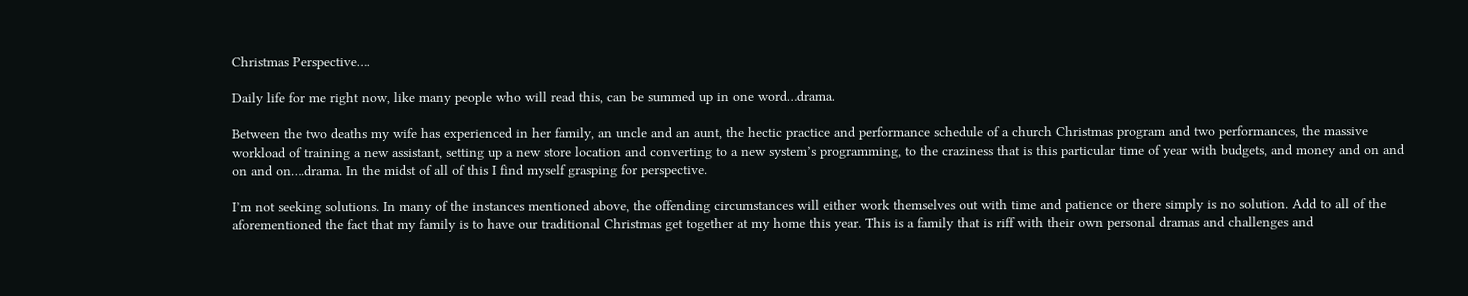Christmas Perspective….

Daily life for me right now, like many people who will read this, can be summed up in one word…drama.

Between the two deaths my wife has experienced in her family, an uncle and an aunt, the hectic practice and performance schedule of a church Christmas program and two performances, the massive workload of training a new assistant, setting up a new store location and converting to a new system’s programming, to the craziness that is this particular time of year with budgets, and money and on and on and on….drama. In the midst of all of this I find myself grasping for perspective.

I’m not seeking solutions. In many of the instances mentioned above, the offending circumstances will either work themselves out with time and patience or there simply is no solution. Add to all of the aforementioned the fact that my family is to have our traditional Christmas get together at my home this year. This is a family that is riff with their own personal dramas and challenges and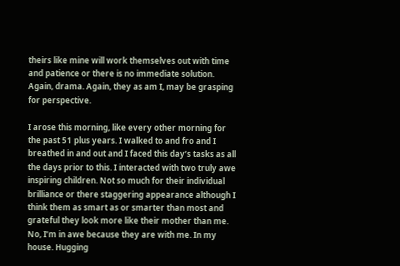theirs like mine will work themselves out with time and patience or there is no immediate solution. Again, drama. Again, they as am I, may be grasping for perspective.

I arose this morning, like every other morning for the past 51 plus years. I walked to and fro and I breathed in and out and I faced this day’s tasks as all the days prior to this. I interacted with two truly awe inspiring children. Not so much for their individual brilliance or there staggering appearance although I think them as smart as or smarter than most and grateful they look more like their mother than me. No, I’m in awe because they are with me. In my house. Hugging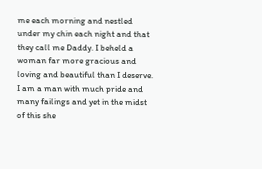me each morning and nestled under my chin each night and that they call me Daddy. I beheld a woman far more gracious and loving and beautiful than I deserve. I am a man with much pride and many failings and yet in the midst of this she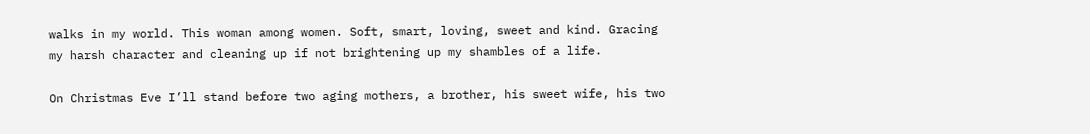walks in my world. This woman among women. Soft, smart, loving, sweet and kind. Gracing my harsh character and cleaning up if not brightening up my shambles of a life.

On Christmas Eve I’ll stand before two aging mothers, a brother, his sweet wife, his two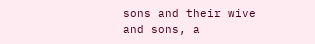sons and their wive and sons, a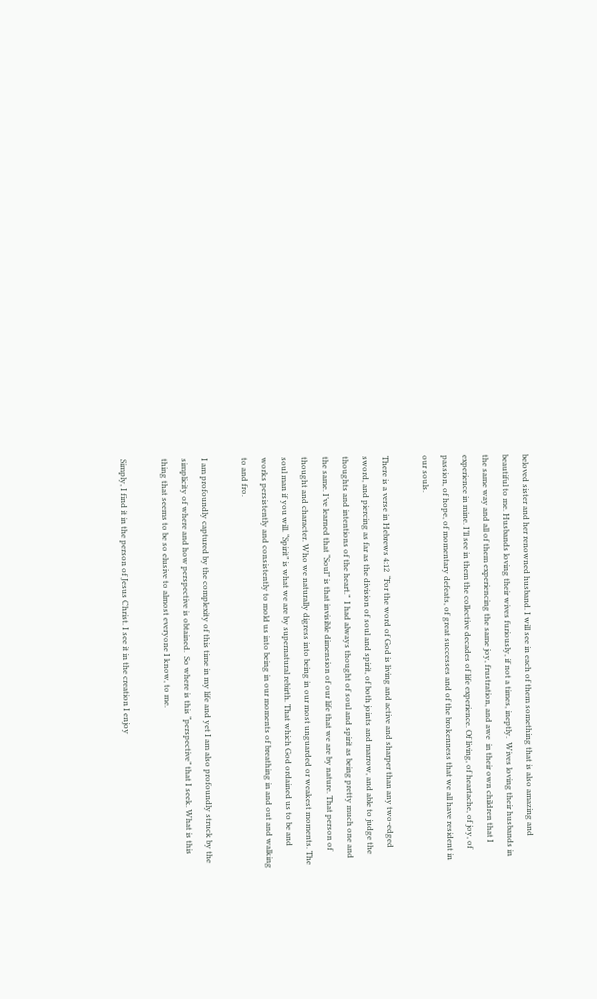beloved sister and her renowned husband. I will see in each of them something that is also amazing and beautiful to me. Husbands loving their wives furiously, if not a times, ineptly.  Wives loving their husbands in the same way and all of them experiencing the same joy, frustration, and awe  in their own children that I experience in mine. I’ll see in them the collective decades of life experience. Of living, of heartache, of joy, of passion, of hope, of momentary defeats, of great successes and of the brokenness that we all have resident in our souls.

There is a verse in Hebrews 4:12  “For the word of God is living and active and sharper than any two-edged sword, and piercing as far as the division of soul and spirit, of both joints and marrow, and able to judge the thoughts and intentions of the heart.”  I had always thought of soul and spirit as being pretty much one and the same. I’ve learned that “Soul” is that invisible dimension of our life that we are by nature. That person of thought and character. Who we naturally digress into being in our most unguarded or weakest moments. The soul man if you will. “Spirit” is what we are by supernatural rebirth. That which God ordained us to be and works persistently and consistently to mold us into being in our moments of breathing in and out and walking to and fro.

I am profoundly captured by the complexity of this time in my life and yet I am also profoundly struck by the simplicity of where and how perspective is obtained.  So where is this “perspective” that I seek. What is this thing that seems to be so elusive to almost everyone I know, to me.

Simply, I find it in the person of Jesus Christ. I see it in the creation I enjoy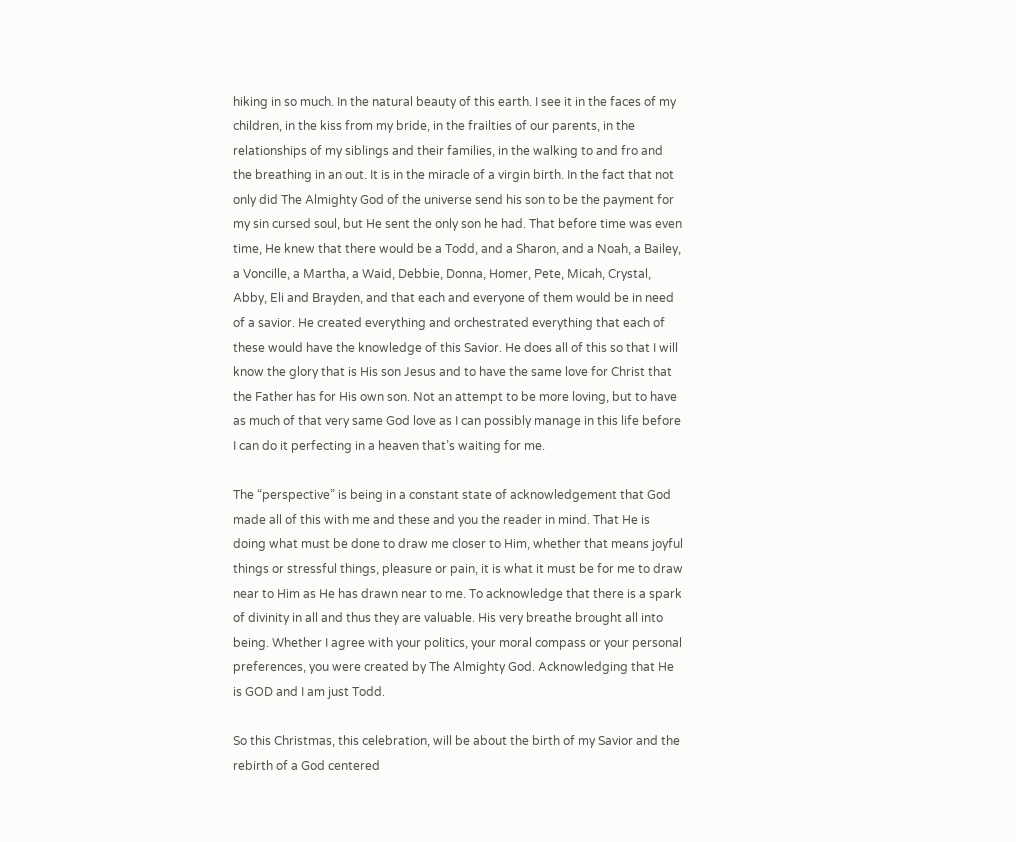hiking in so much. In the natural beauty of this earth. I see it in the faces of my children, in the kiss from my bride, in the frailties of our parents, in the relationships of my siblings and their families, in the walking to and fro and the breathing in an out. It is in the miracle of a virgin birth. In the fact that not only did The Almighty God of the universe send his son to be the payment for my sin cursed soul, but He sent the only son he had. That before time was even time, He knew that there would be a Todd, and a Sharon, and a Noah, a Bailey, a Voncille, a Martha, a Waid, Debbie, Donna, Homer, Pete, Micah, Crystal, Abby, Eli and Brayden, and that each and everyone of them would be in need of a savior. He created everything and orchestrated everything that each of these would have the knowledge of this Savior. He does all of this so that I will know the glory that is His son Jesus and to have the same love for Christ that the Father has for His own son. Not an attempt to be more loving, but to have as much of that very same God love as I can possibly manage in this life before I can do it perfecting in a heaven that’s waiting for me.

The “perspective” is being in a constant state of acknowledgement that God made all of this with me and these and you the reader in mind. That He is doing what must be done to draw me closer to Him, whether that means joyful things or stressful things, pleasure or pain, it is what it must be for me to draw near to Him as He has drawn near to me. To acknowledge that there is a spark of divinity in all and thus they are valuable. His very breathe brought all into being. Whether I agree with your politics, your moral compass or your personal preferences, you were created by The Almighty God. Acknowledging that He is GOD and I am just Todd.

So this Christmas, this celebration, will be about the birth of my Savior and the rebirth of a God centered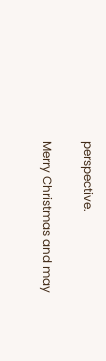perspective.

Merry Christmas and may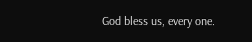God bless us, every one.